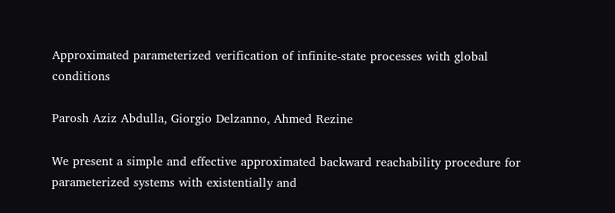Approximated parameterized verification of infinite-state processes with global conditions

Parosh Aziz Abdulla, Giorgio Delzanno, Ahmed Rezine

We present a simple and effective approximated backward reachability procedure for parameterized systems with existentially and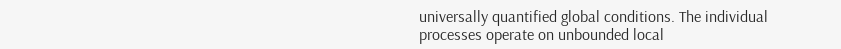universally quantified global conditions. The individual processes operate on unbounded local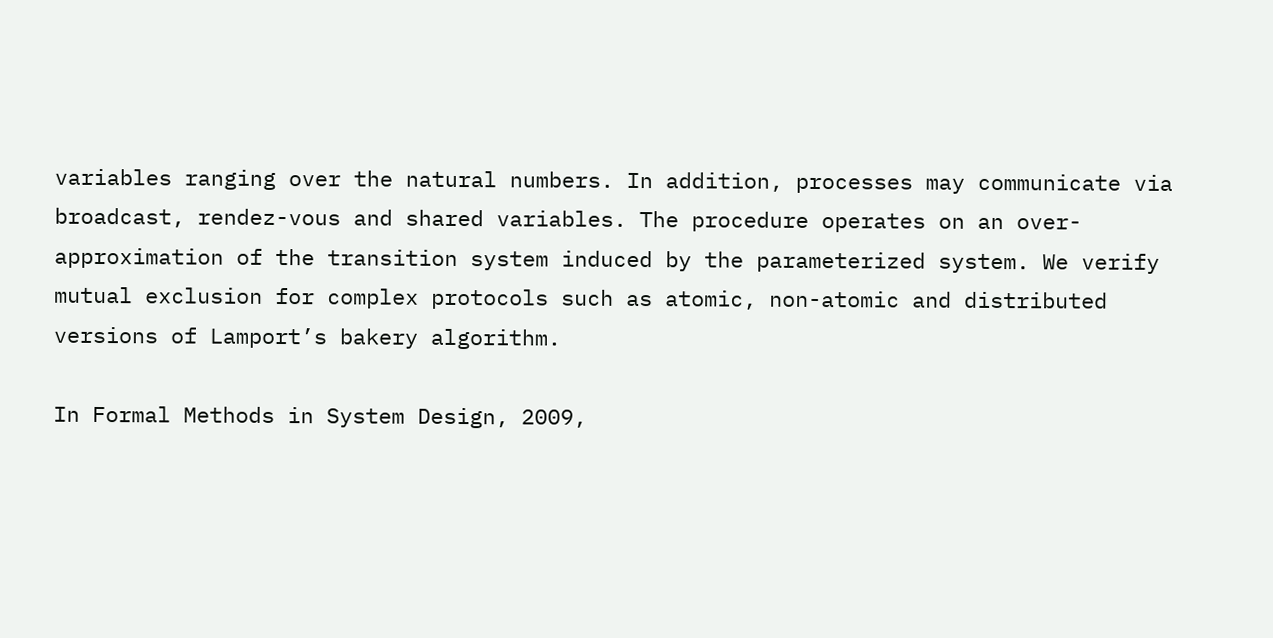variables ranging over the natural numbers. In addition, processes may communicate via broadcast, rendez-vous and shared variables. The procedure operates on an over-approximation of the transition system induced by the parameterized system. We verify mutual exclusion for complex protocols such as atomic, non-atomic and distributed versions of Lamport’s bakery algorithm.

In Formal Methods in System Design, 2009,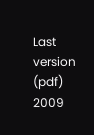Last version (pdf) 2009